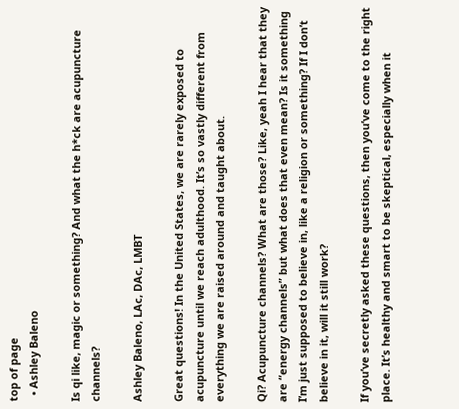top of page
  • Ashley Baleno

Is qi like, magic or something? And what the h*ck are acupuncture channels?

Ashley Baleno, LAc, DAc, LMBT

Great questions! In the United States, we are rarely exposed to acupuncture until we reach adulthood. It’s so vastly different from everything we are raised around and taught about.

Qi? Acupuncture channels? What are those? Like, yeah I hear that they are “energy channels” but what does that even mean? Is it something I’m just supposed to believe in, like a religion or something? If I don’t believe in it, will it still work?

If you’ve secretly asked these questions, then you’ve come to the right place. It’s healthy and smart to be skeptical, especially when it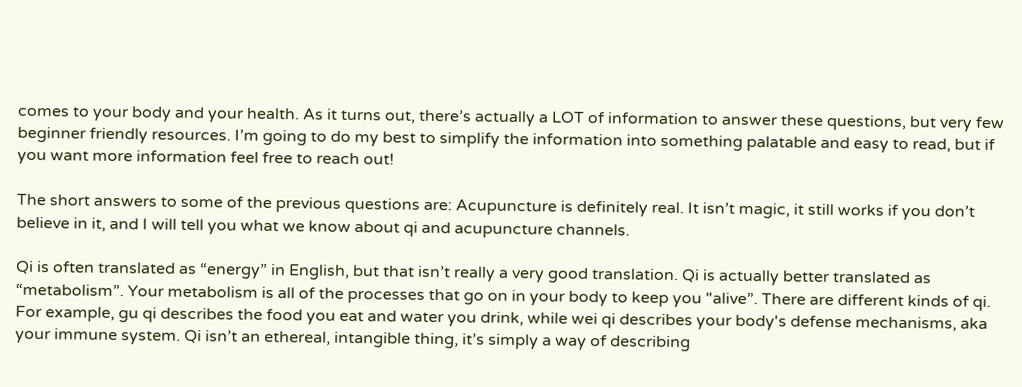comes to your body and your health. As it turns out, there’s actually a LOT of information to answer these questions, but very few beginner friendly resources. I’m going to do my best to simplify the information into something palatable and easy to read, but if you want more information feel free to reach out!

The short answers to some of the previous questions are: Acupuncture is definitely real. It isn’t magic, it still works if you don’t believe in it, and I will tell you what we know about qi and acupuncture channels.

Qi is often translated as “energy” in English, but that isn’t really a very good translation. Qi is actually better translated as “metabolism”. Your metabolism is all of the processes that go on in your body to keep you "alive”. There are different kinds of qi. For example, gu qi describes the food you eat and water you drink, while wei qi describes your body's defense mechanisms, aka your immune system. Qi isn’t an ethereal, intangible thing, it’s simply a way of describing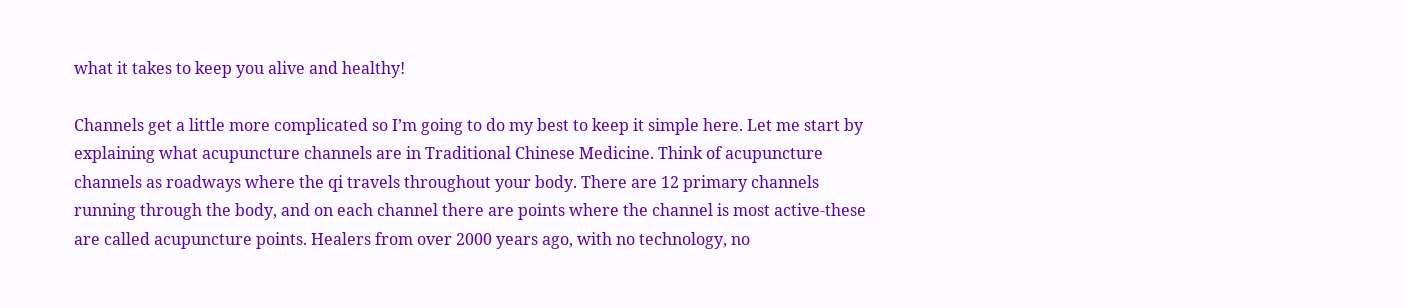what it takes to keep you alive and healthy!

Channels get a little more complicated so I’m going to do my best to keep it simple here. Let me start by explaining what acupuncture channels are in Traditional Chinese Medicine. Think of acupuncture channels as roadways where the qi travels throughout your body. There are 12 primary channels running through the body, and on each channel there are points where the channel is most active-these are called acupuncture points. Healers from over 2000 years ago, with no technology, no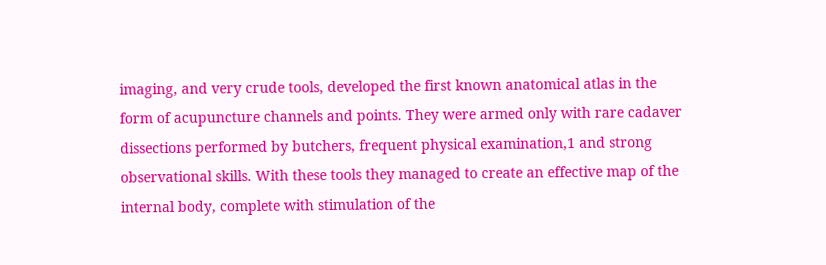imaging, and very crude tools, developed the first known anatomical atlas in the form of acupuncture channels and points. They were armed only with rare cadaver dissections performed by butchers, frequent physical examination,1 and strong observational skills. With these tools they managed to create an effective map of the internal body, complete with stimulation of the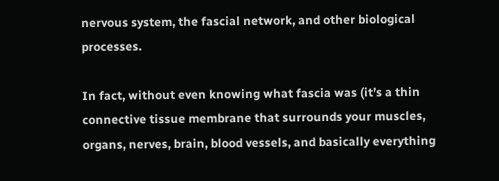nervous system, the fascial network, and other biological processes.

In fact, without even knowing what fascia was (it’s a thin connective tissue membrane that surrounds your muscles, organs, nerves, brain, blood vessels, and basically everything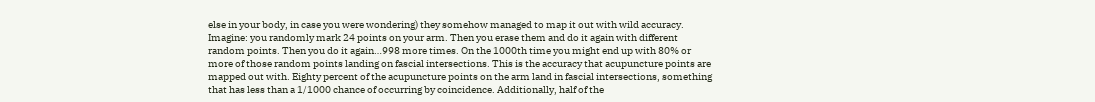else in your body, in case you were wondering) they somehow managed to map it out with wild accuracy. Imagine: you randomly mark 24 points on your arm. Then you erase them and do it again with different random points. Then you do it again…998 more times. On the 1000th time you might end up with 80% or more of those random points landing on fascial intersections. This is the accuracy that acupuncture points are mapped out with. Eighty percent of the acupuncture points on the arm land in fascial intersections, something that has less than a 1/1000 chance of occurring by coincidence. Additionally, half of the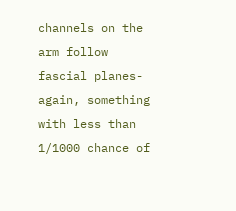channels on the arm follow fascial planes- again, something with less than 1/1000 chance of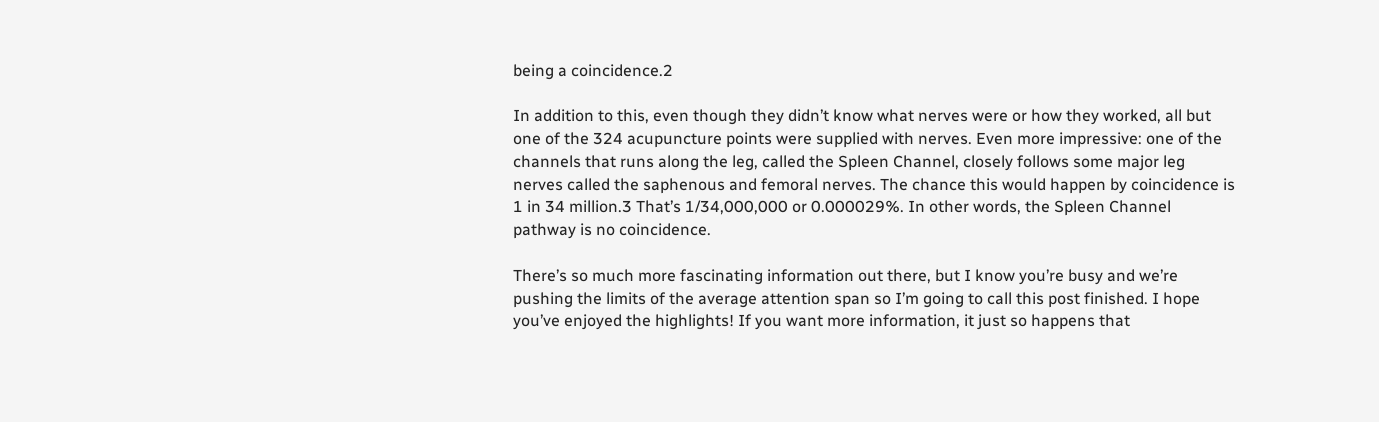being a coincidence.2

In addition to this, even though they didn’t know what nerves were or how they worked, all but one of the 324 acupuncture points were supplied with nerves. Even more impressive: one of the channels that runs along the leg, called the Spleen Channel, closely follows some major leg nerves called the saphenous and femoral nerves. The chance this would happen by coincidence is 1 in 34 million.3 That’s 1/34,000,000 or 0.000029%. In other words, the Spleen Channel pathway is no coincidence.

There’s so much more fascinating information out there, but I know you’re busy and we’re pushing the limits of the average attention span so I’m going to call this post finished. I hope you’ve enjoyed the highlights! If you want more information, it just so happens that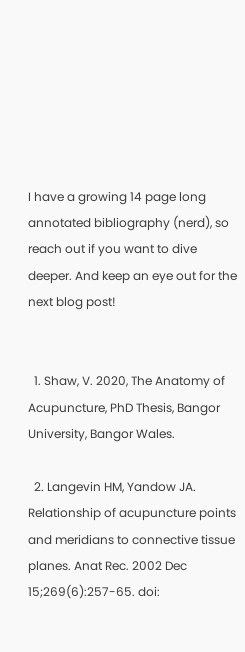I have a growing 14 page long annotated bibliography (nerd), so reach out if you want to dive deeper. And keep an eye out for the next blog post!


  1. Shaw, V. 2020, The Anatomy of Acupuncture, PhD Thesis, Bangor University, Bangor Wales.

  2. Langevin HM, Yandow JA. Relationship of acupuncture points and meridians to connective tissue planes. Anat Rec. 2002 Dec 15;269(6):257-65. doi: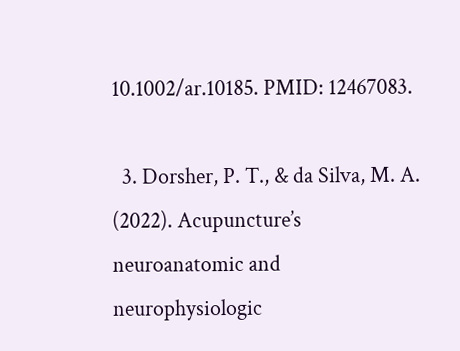10.1002/ar.10185. PMID: 12467083.

  3. Dorsher, P. T., & da Silva, M. A. (2022). Acupuncture’s neuroanatomic and neurophysiologic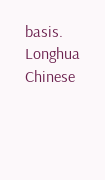basis. Longhua Chinese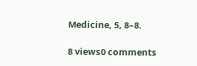Medicine, 5, 8–8.

8 views0 comments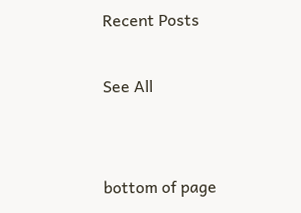Recent Posts

See All


bottom of page